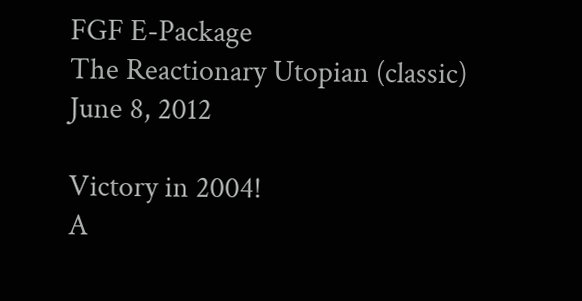FGF E-Package
The Reactionary Utopian (classic)
June 8, 2012

Victory in 2004!
A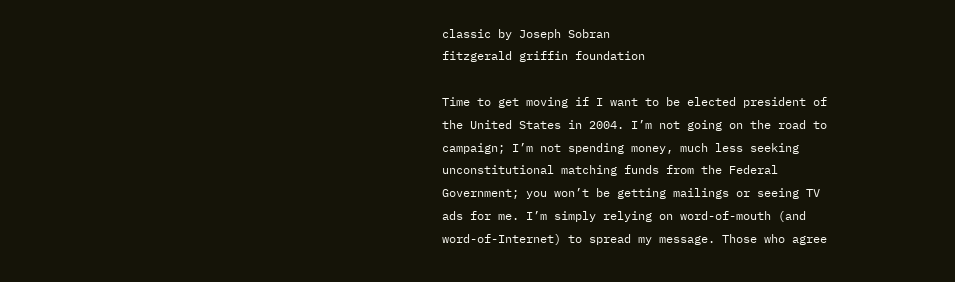classic by Joseph Sobran
fitzgerald griffin foundation

Time to get moving if I want to be elected president of the United States in 2004. I’m not going on the road to campaign; I’m not spending money, much less seeking unconstitutional matching funds from the Federal Government; you won’t be getting mailings or seeing TV ads for me. I’m simply relying on word-of-mouth (and word-of-Internet) to spread my message. Those who agree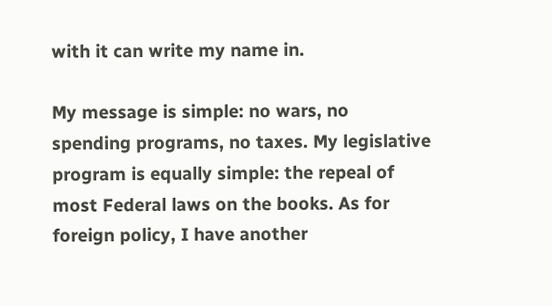with it can write my name in.

My message is simple: no wars, no spending programs, no taxes. My legislative program is equally simple: the repeal of most Federal laws on the books. As for foreign policy, I have another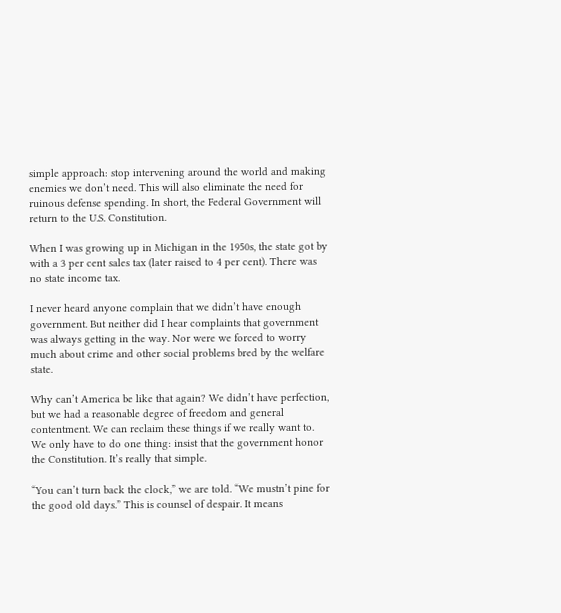simple approach: stop intervening around the world and making enemies we don’t need. This will also eliminate the need for ruinous defense spending. In short, the Federal Government will return to the U.S. Constitution.

When I was growing up in Michigan in the 1950s, the state got by with a 3 per cent sales tax (later raised to 4 per cent). There was no state income tax.

I never heard anyone complain that we didn’t have enough government. But neither did I hear complaints that government was always getting in the way. Nor were we forced to worry much about crime and other social problems bred by the welfare state.

Why can’t America be like that again? We didn’t have perfection, but we had a reasonable degree of freedom and general contentment. We can reclaim these things if we really want to. We only have to do one thing: insist that the government honor the Constitution. It’s really that simple.

“You can’t turn back the clock,” we are told. “We mustn’t pine for the good old days.” This is counsel of despair. It means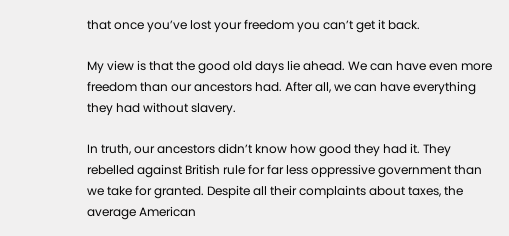that once you’ve lost your freedom you can’t get it back.

My view is that the good old days lie ahead. We can have even more freedom than our ancestors had. After all, we can have everything they had without slavery.

In truth, our ancestors didn’t know how good they had it. They rebelled against British rule for far less oppressive government than we take for granted. Despite all their complaints about taxes, the average American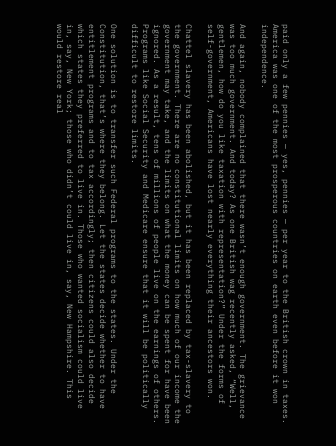paid only a few pennies — yes, pennies — per year to the British crown in taxes. America was one of the most prosperous countries on earth even before it won independence.

And again, nobody complained that there wasn’t enough government. The grievance was too much government. And today? As one British wag recently asked, “Well, gentlemen, how do you like taxation with representation?” Under the forms of self-government, Americans have lost nearly everything their ancestors won.

Chattel slavery has been abolished, but it has been replaced by tax-slavery to the government. There are no constitutional limits on how much of our income the government may take, and the limits on what the money can be spent for have been ignored. As a result, tens of millions of people live on the earnings of others. Programs like Social Security and Medicare ensure that it will be politically difficult to restore limits.

One solution is to transfer such Federal programs to the states. Under the Constitution, that’s where they belong. Let the states decide whether to have entitlement programs and to tax accordingly; then citizens could also decide which states they preferred to live in. Those who wanted socialism could live in, say, New York; those who didn’t could live in, say, New Hampshire. This would restore real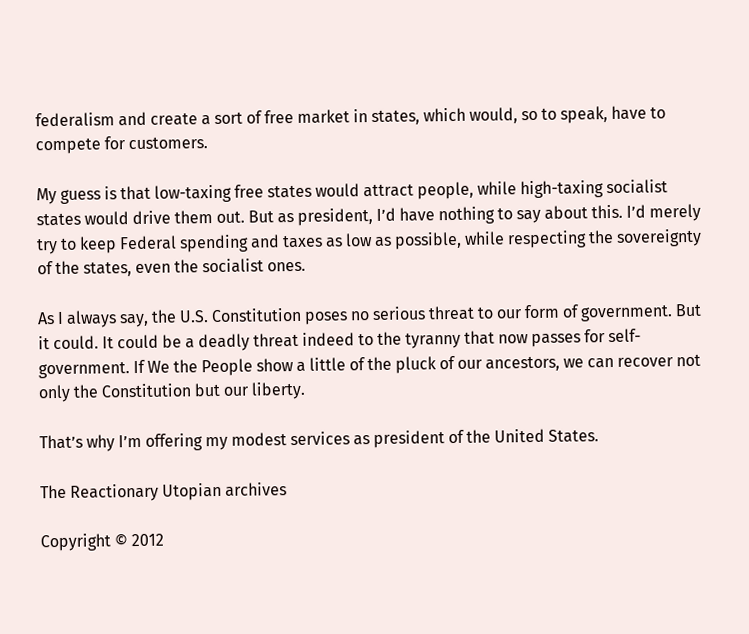federalism and create a sort of free market in states, which would, so to speak, have to compete for customers.

My guess is that low-taxing free states would attract people, while high-taxing socialist states would drive them out. But as president, I’d have nothing to say about this. I’d merely try to keep Federal spending and taxes as low as possible, while respecting the sovereignty of the states, even the socialist ones.

As I always say, the U.S. Constitution poses no serious threat to our form of government. But it could. It could be a deadly threat indeed to the tyranny that now passes for self-government. If We the People show a little of the pluck of our ancestors, we can recover not only the Constitution but our liberty.

That’s why I’m offering my modest services as president of the United States.

The Reactionary Utopian archives

Copyright © 2012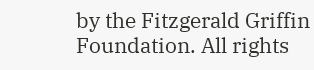by the Fitzgerald Griffin Foundation. All rights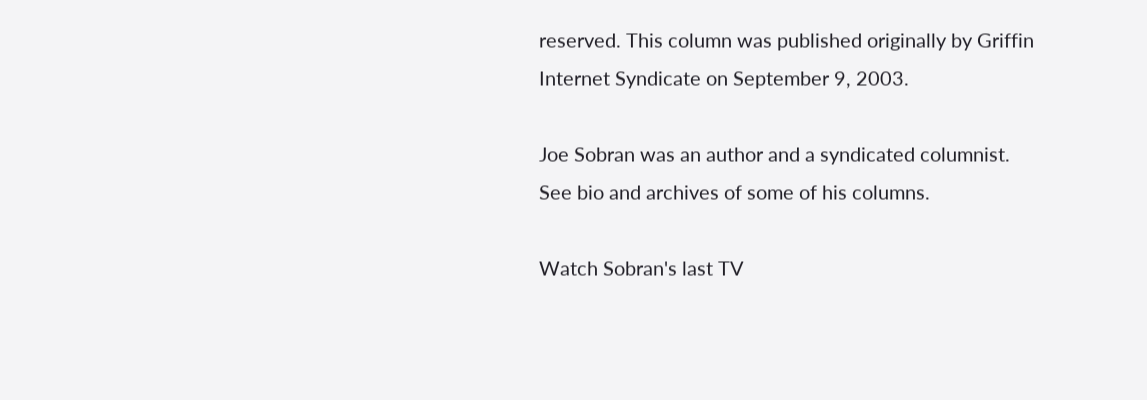reserved. This column was published originally by Griffin Internet Syndicate on September 9, 2003.

Joe Sobran was an author and a syndicated columnist. See bio and archives of some of his columns.

Watch Sobran's last TV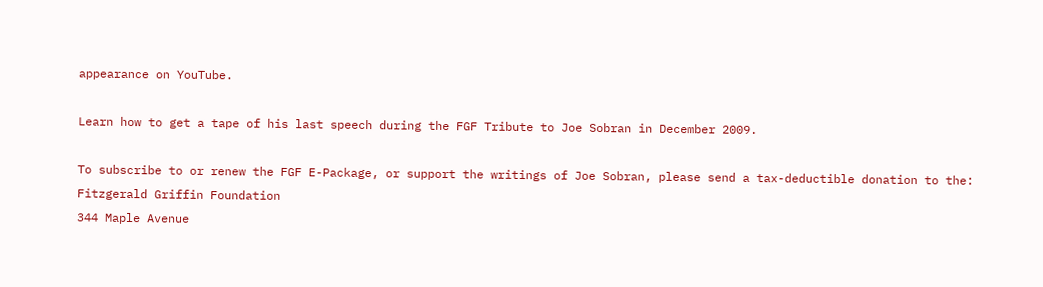appearance on YouTube.

Learn how to get a tape of his last speech during the FGF Tribute to Joe Sobran in December 2009.

To subscribe to or renew the FGF E-Package, or support the writings of Joe Sobran, please send a tax-deductible donation to the:
Fitzgerald Griffin Foundation
344 Maple Avenue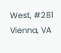West, #281
Vienna, VA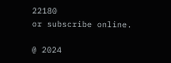22180
or subscribe online.

@ 2024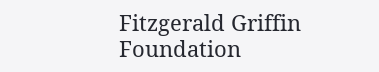Fitzgerald Griffin Foundation